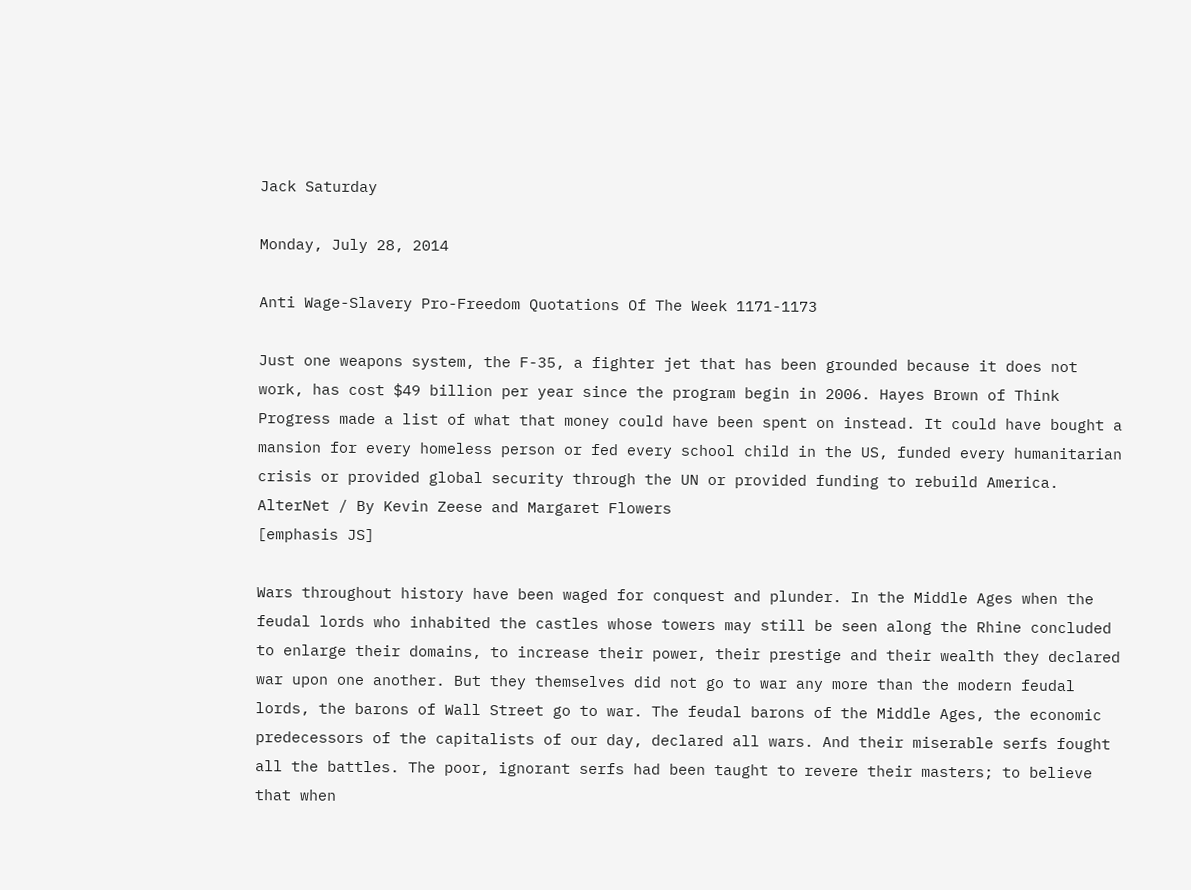Jack Saturday

Monday, July 28, 2014

Anti Wage-Slavery Pro-Freedom Quotations Of The Week 1171-1173

Just one weapons system, the F-35, a fighter jet that has been grounded because it does not work, has cost $49 billion per year since the program begin in 2006. Hayes Brown of Think Progress made a list of what that money could have been spent on instead. It could have bought a mansion for every homeless person or fed every school child in the US, funded every humanitarian crisis or provided global security through the UN or provided funding to rebuild America.
AlterNet / By Kevin Zeese and Margaret Flowers
[emphasis JS]

Wars throughout history have been waged for conquest and plunder. In the Middle Ages when the feudal lords who inhabited the castles whose towers may still be seen along the Rhine concluded to enlarge their domains, to increase their power, their prestige and their wealth they declared war upon one another. But they themselves did not go to war any more than the modern feudal lords, the barons of Wall Street go to war. The feudal barons of the Middle Ages, the economic predecessors of the capitalists of our day, declared all wars. And their miserable serfs fought all the battles. The poor, ignorant serfs had been taught to revere their masters; to believe that when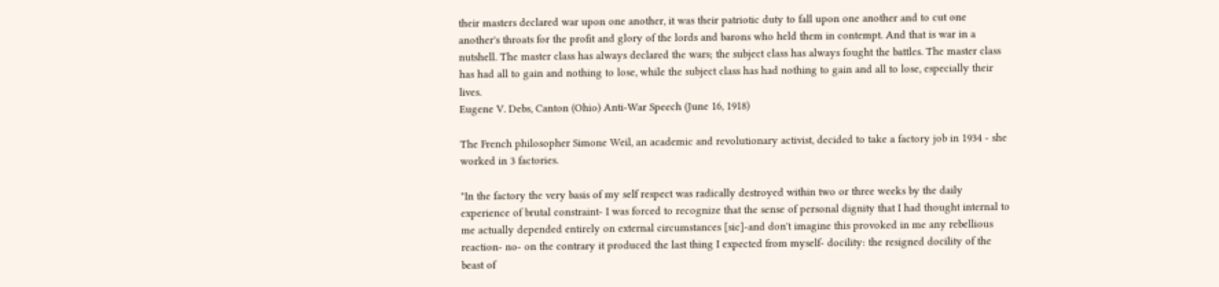their masters declared war upon one another, it was their patriotic duty to fall upon one another and to cut one another's throats for the profit and glory of the lords and barons who held them in contempt. And that is war in a nutshell. The master class has always declared the wars; the subject class has always fought the battles. The master class has had all to gain and nothing to lose, while the subject class has had nothing to gain and all to lose, especially their lives.
Eugene V. Debs, Canton (Ohio) Anti-War Speech (June 16, 1918)

The French philosopher Simone Weil, an academic and revolutionary activist, decided to take a factory job in 1934 - she worked in 3 factories.

"In the factory the very basis of my self respect was radically destroyed within two or three weeks by the daily experience of brutal constraint- I was forced to recognize that the sense of personal dignity that I had thought internal to me actually depended entirely on external circumstances [sic]-and don't imagine this provoked in me any rebellious reaction- no- on the contrary it produced the last thing I expected from myself- docility: the resigned docility of the beast of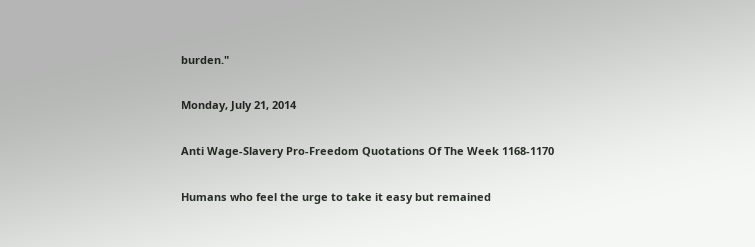burden."

Monday, July 21, 2014

Anti Wage-Slavery Pro-Freedom Quotations Of The Week 1168-1170

Humans who feel the urge to take it easy but remained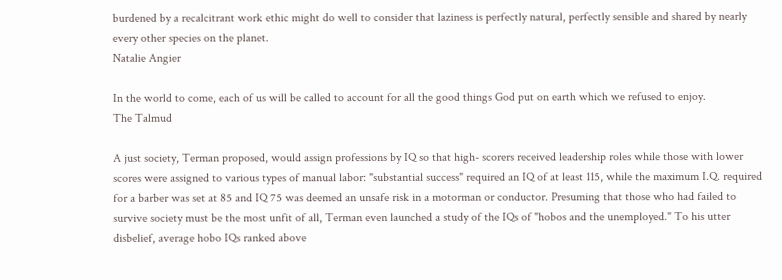burdened by a recalcitrant work ethic might do well to consider that laziness is perfectly natural, perfectly sensible and shared by nearly every other species on the planet.
Natalie Angier

In the world to come, each of us will be called to account for all the good things God put on earth which we refused to enjoy.
The Talmud

A just society, Terman proposed, would assign professions by IQ so that high- scorers received leadership roles while those with lower scores were assigned to various types of manual labor: "substantial success" required an IQ of at least 115, while the maximum I.Q. required for a barber was set at 85 and IQ 75 was deemed an unsafe risk in a motorman or conductor. Presuming that those who had failed to survive society must be the most unfit of all, Terman even launched a study of the IQs of "hobos and the unemployed." To his utter disbelief, average hobo IQs ranked above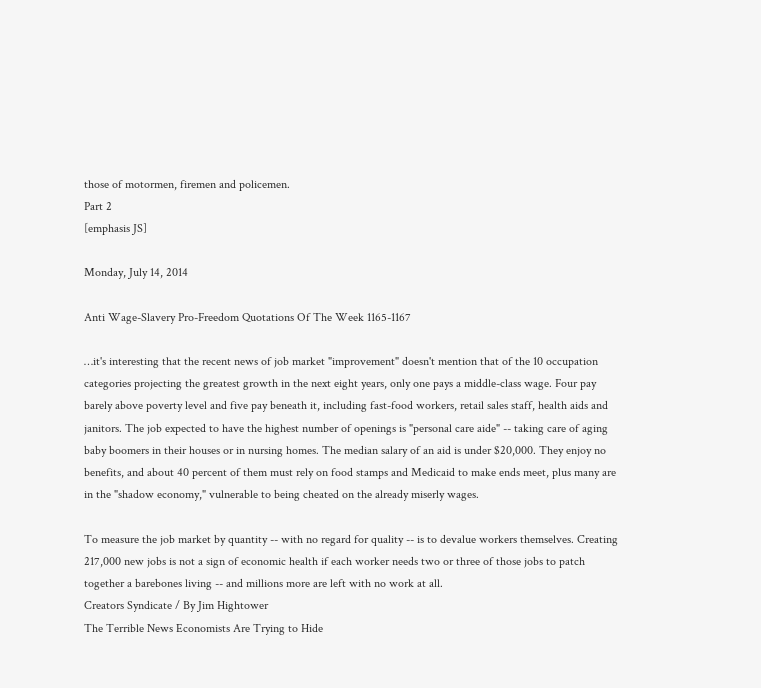those of motormen, firemen and policemen.
Part 2
[emphasis JS]

Monday, July 14, 2014

Anti Wage-Slavery Pro-Freedom Quotations Of The Week 1165-1167

…it's interesting that the recent news of job market "improvement" doesn't mention that of the 10 occupation categories projecting the greatest growth in the next eight years, only one pays a middle-class wage. Four pay barely above poverty level and five pay beneath it, including fast-food workers, retail sales staff, health aids and janitors. The job expected to have the highest number of openings is "personal care aide" -- taking care of aging baby boomers in their houses or in nursing homes. The median salary of an aid is under $20,000. They enjoy no benefits, and about 40 percent of them must rely on food stamps and Medicaid to make ends meet, plus many are in the "shadow economy," vulnerable to being cheated on the already miserly wages.

To measure the job market by quantity -- with no regard for quality -- is to devalue workers themselves. Creating 217,000 new jobs is not a sign of economic health if each worker needs two or three of those jobs to patch together a barebones living -- and millions more are left with no work at all.
Creators Syndicate / By Jim Hightower
The Terrible News Economists Are Trying to Hide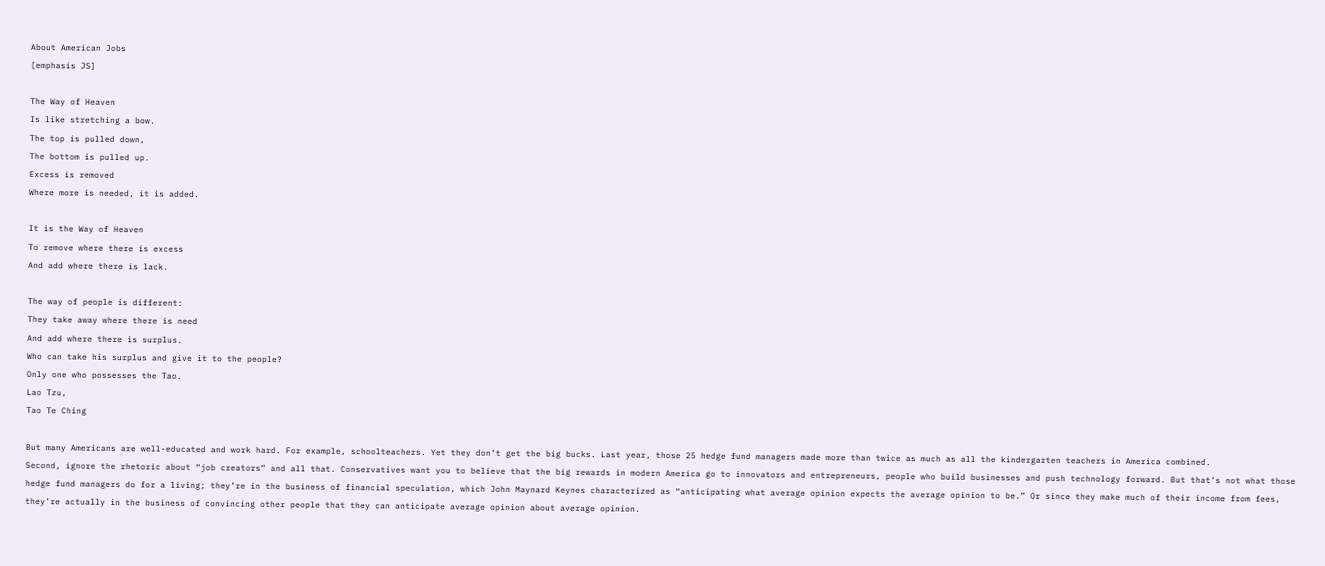About American Jobs
[emphasis JS]

The Way of Heaven
Is like stretching a bow.
The top is pulled down,
The bottom is pulled up.
Excess is removed
Where more is needed, it is added.

It is the Way of Heaven
To remove where there is excess
And add where there is lack.

The way of people is different:
They take away where there is need
And add where there is surplus.
Who can take his surplus and give it to the people?
Only one who possesses the Tao.
Lao Tzu,
Tao Te Ching

But many Americans are well-educated and work hard. For example, schoolteachers. Yet they don’t get the big bucks. Last year, those 25 hedge fund managers made more than twice as much as all the kindergarten teachers in America combined.
Second, ignore the rhetoric about “job creators” and all that. Conservatives want you to believe that the big rewards in modern America go to innovators and entrepreneurs, people who build businesses and push technology forward. But that’s not what those hedge fund managers do for a living; they’re in the business of financial speculation, which John Maynard Keynes characterized as “anticipating what average opinion expects the average opinion to be.” Or since they make much of their income from fees, they’re actually in the business of convincing other people that they can anticipate average opinion about average opinion.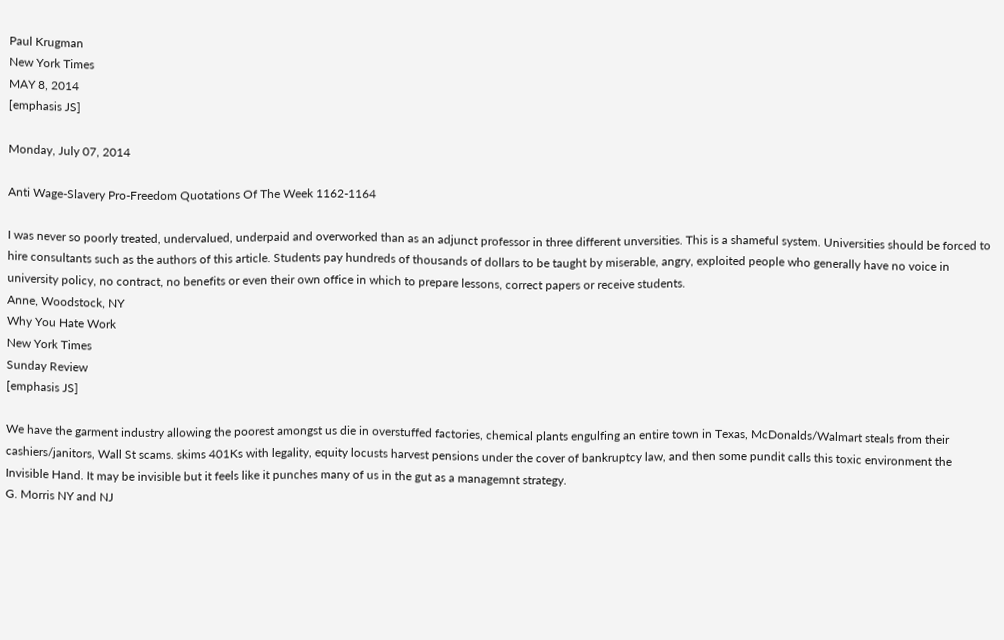Paul Krugman
New York Times
MAY 8, 2014
[emphasis JS]

Monday, July 07, 2014

Anti Wage-Slavery Pro-Freedom Quotations Of The Week 1162-1164

I was never so poorly treated, undervalued, underpaid and overworked than as an adjunct professor in three different unversities. This is a shameful system. Universities should be forced to hire consultants such as the authors of this article. Students pay hundreds of thousands of dollars to be taught by miserable, angry, exploited people who generally have no voice in university policy, no contract, no benefits or even their own office in which to prepare lessons, correct papers or receive students.
Anne, Woodstock, NY
Why You Hate Work
New York Times
Sunday Review
[emphasis JS]

We have the garment industry allowing the poorest amongst us die in overstuffed factories, chemical plants engulfing an entire town in Texas, McDonalds/Walmart steals from their cashiers/janitors, Wall St scams. skims 401Ks with legality, equity locusts harvest pensions under the cover of bankruptcy law, and then some pundit calls this toxic environment the Invisible Hand. It may be invisible but it feels like it punches many of us in the gut as a managemnt strategy.
G. Morris NY and NJ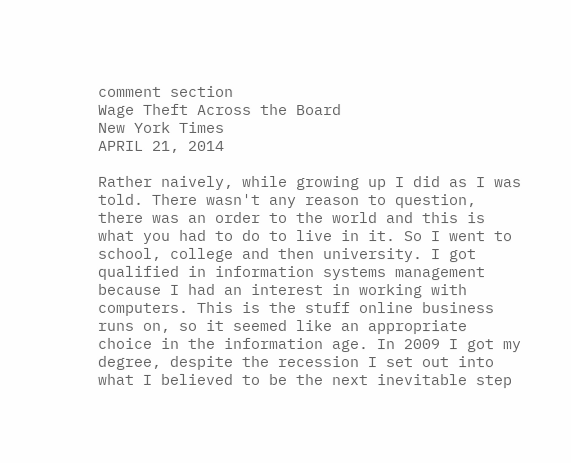comment section
Wage Theft Across the Board
New York Times
APRIL 21, 2014

Rather naively, while growing up I did as I was told. There wasn't any reason to question, there was an order to the world and this is what you had to do to live in it. So I went to school, college and then university. I got qualified in information systems management because I had an interest in working with computers. This is the stuff online business runs on, so it seemed like an appropriate choice in the information age. In 2009 I got my degree, despite the recession I set out into what I believed to be the next inevitable step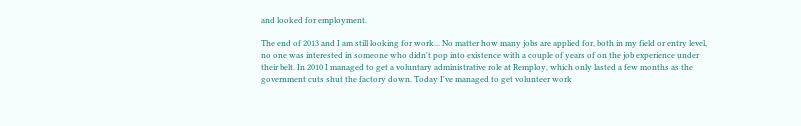and looked for employment.

The end of 2013 and I am still looking for work... No matter how many jobs are applied for, both in my field or entry level, no one was interested in someone who didn't pop into existence with a couple of years of on the job experience under their belt. In 2010 I managed to get a voluntary administrative role at Remploy, which only lasted a few months as the government cuts shut the factory down. Today I've managed to get volunteer work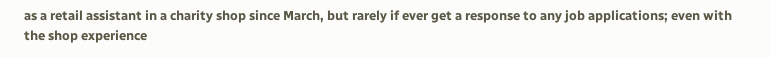as a retail assistant in a charity shop since March, but rarely if ever get a response to any job applications; even with the shop experience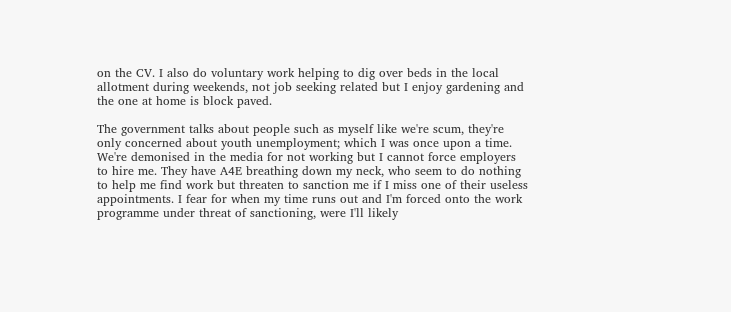on the CV. I also do voluntary work helping to dig over beds in the local allotment during weekends, not job seeking related but I enjoy gardening and the one at home is block paved.

The government talks about people such as myself like we're scum, they're only concerned about youth unemployment; which I was once upon a time. We're demonised in the media for not working but I cannot force employers to hire me. They have A4E breathing down my neck, who seem to do nothing to help me find work but threaten to sanction me if I miss one of their useless appointments. I fear for when my time runs out and I'm forced onto the work programme under threat of sanctioning, were I'll likely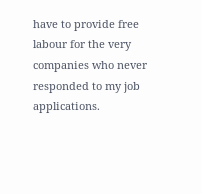have to provide free labour for the very companies who never responded to my job applications.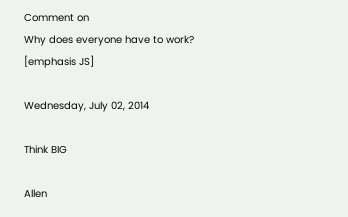Comment on
Why does everyone have to work?
[emphasis JS]

Wednesday, July 02, 2014

Think BIG

Allen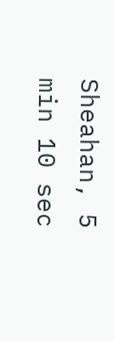Sheahan, 5 min 10 sec